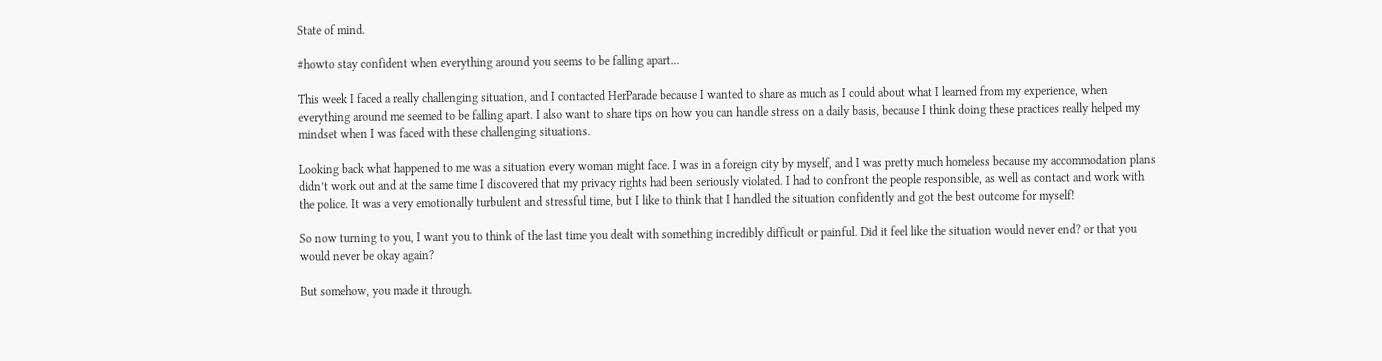State of mind.

#howto stay confident when everything around you seems to be falling apart...

This week I faced a really challenging situation, and I contacted HerParade because I wanted to share as much as I could about what I learned from my experience, when everything around me seemed to be falling apart. I also want to share tips on how you can handle stress on a daily basis, because I think doing these practices really helped my mindset when I was faced with these challenging situations.

Looking back what happened to me was a situation every woman might face. I was in a foreign city by myself, and I was pretty much homeless because my accommodation plans didn’t work out and at the same time I discovered that my privacy rights had been seriously violated. I had to confront the people responsible, as well as contact and work with the police. It was a very emotionally turbulent and stressful time, but I like to think that I handled the situation confidently and got the best outcome for myself!

So now turning to you, I want you to think of the last time you dealt with something incredibly difficult or painful. Did it feel like the situation would never end? or that you would never be okay again?

But somehow, you made it through.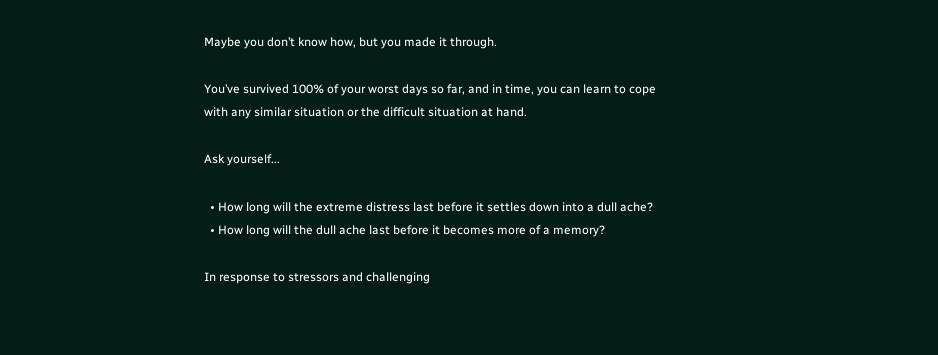Maybe you don’t know how, but you made it through.

You’ve survived 100% of your worst days so far, and in time, you can learn to cope with any similar situation or the difficult situation at hand.

Ask yourself...

  • How long will the extreme distress last before it settles down into a dull ache?
  • How long will the dull ache last before it becomes more of a memory?

In response to stressors and challenging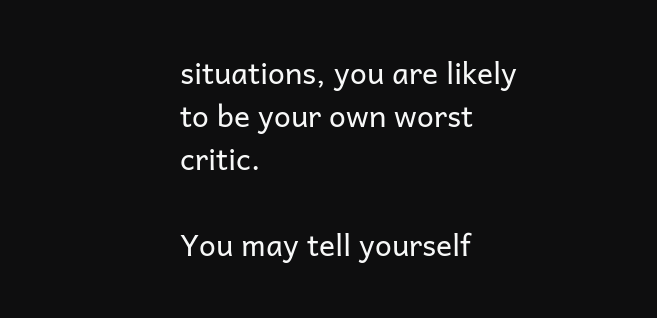situations, you are likely to be your own worst critic.

You may tell yourself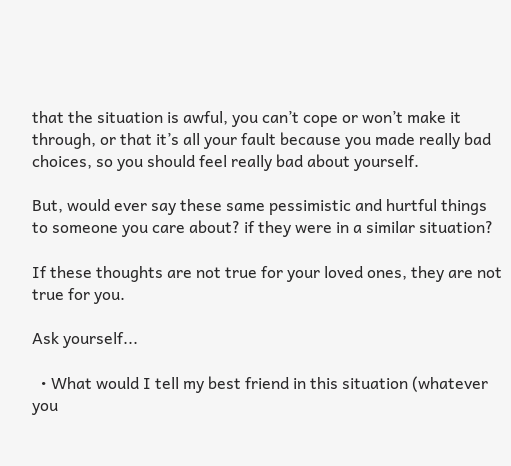that the situation is awful, you can’t cope or won’t make it through, or that it’s all your fault because you made really bad choices, so you should feel really bad about yourself.

But, would ever say these same pessimistic and hurtful things to someone you care about? if they were in a similar situation?

If these thoughts are not true for your loved ones, they are not true for you.

Ask yourself...

  • What would I tell my best friend in this situation (whatever you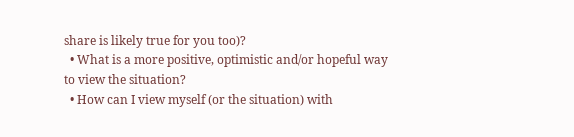share is likely true for you too)?
  • What is a more positive, optimistic and/or hopeful way to view the situation?
  • How can I view myself (or the situation) with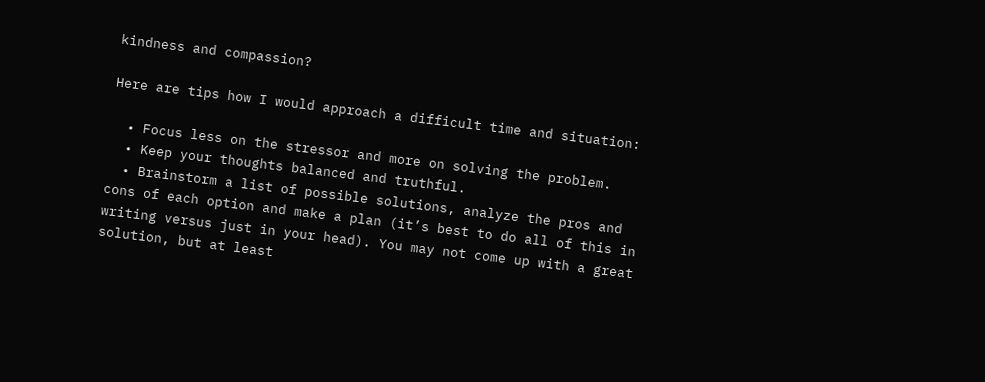kindness and compassion?

Here are tips how I would approach a difficult time and situation:

  • Focus less on the stressor and more on solving the problem.
  • Keep your thoughts balanced and truthful.
  • Brainstorm a list of possible solutions, analyze the pros and cons of each option and make a plan (it’s best to do all of this in writing versus just in your head). You may not come up with a great solution, but at least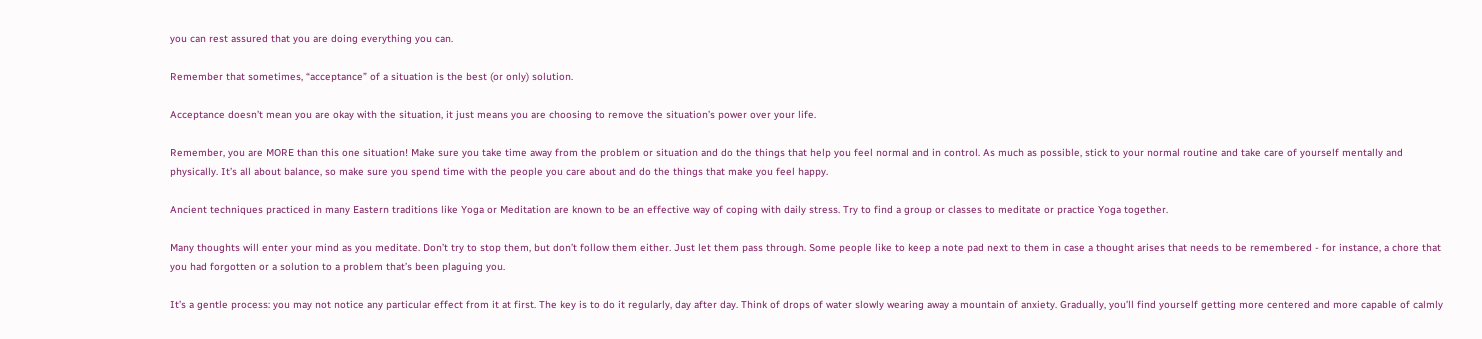you can rest assured that you are doing everything you can.

Remember that sometimes, “acceptance” of a situation is the best (or only) solution.

Acceptance doesn’t mean you are okay with the situation, it just means you are choosing to remove the situation’s power over your life.

Remember, you are MORE than this one situation! Make sure you take time away from the problem or situation and do the things that help you feel normal and in control. As much as possible, stick to your normal routine and take care of yourself mentally and physically. It’s all about balance, so make sure you spend time with the people you care about and do the things that make you feel happy.

Ancient techniques practiced in many Eastern traditions like Yoga or Meditation are known to be an effective way of coping with daily stress. Try to find a group or classes to meditate or practice Yoga together.

Many thoughts will enter your mind as you meditate. Don’t try to stop them, but don’t follow them either. Just let them pass through. Some people like to keep a note pad next to them in case a thought arises that needs to be remembered - for instance, a chore that you had forgotten or a solution to a problem that’s been plaguing you.

It’s a gentle process: you may not notice any particular effect from it at first. The key is to do it regularly, day after day. Think of drops of water slowly wearing away a mountain of anxiety. Gradually, you’ll find yourself getting more centered and more capable of calmly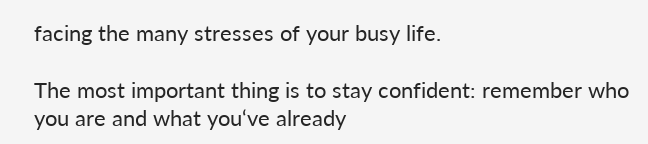facing the many stresses of your busy life.

The most important thing is to stay confident: remember who you are and what you‘ve already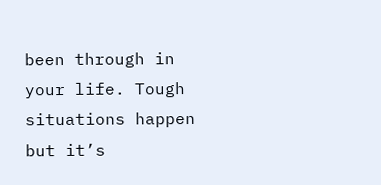been through in your life. Tough situations happen but it’s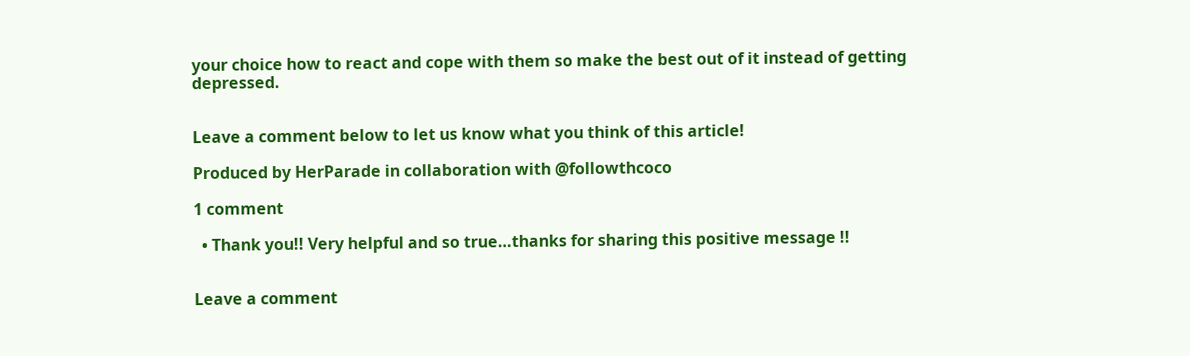your choice how to react and cope with them so make the best out of it instead of getting depressed.


Leave a comment below to let us know what you think of this article!

Produced by HerParade in collaboration with @followthcoco

1 comment

  • Thank you!! Very helpful and so true…thanks for sharing this positive message !!


Leave a comment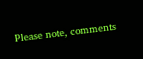Please note, comments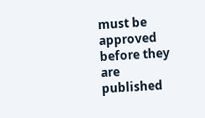must be approved before they are published